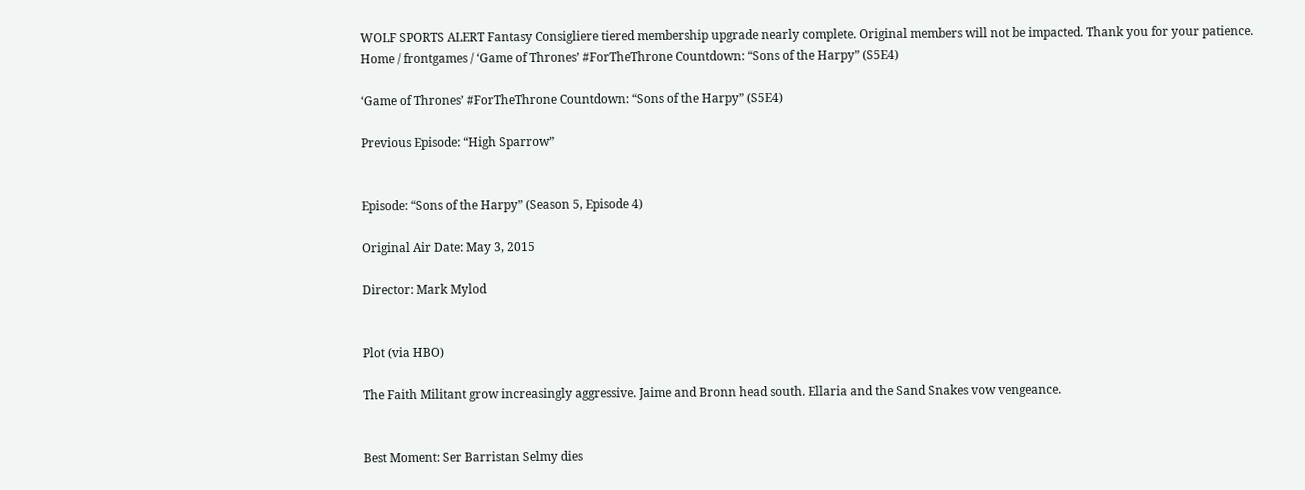WOLF SPORTS ALERT Fantasy Consigliere tiered membership upgrade nearly complete. Original members will not be impacted. Thank you for your patience.
Home / frontgames / ‘Game of Thrones’ #ForTheThrone Countdown: “Sons of the Harpy” (S5E4)

‘Game of Thrones’ #ForTheThrone Countdown: “Sons of the Harpy” (S5E4)

Previous Episode: “High Sparrow”


Episode: “Sons of the Harpy” (Season 5, Episode 4)

Original Air Date: May 3, 2015

Director: Mark Mylod


Plot (via HBO)

The Faith Militant grow increasingly aggressive. Jaime and Bronn head south. Ellaria and the Sand Snakes vow vengeance.


Best Moment: Ser Barristan Selmy dies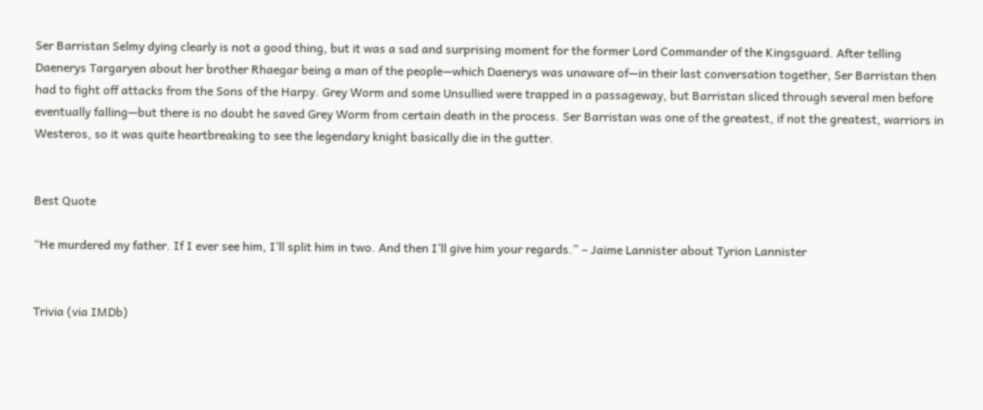Ser Barristan Selmy dying clearly is not a good thing, but it was a sad and surprising moment for the former Lord Commander of the Kingsguard. After telling Daenerys Targaryen about her brother Rhaegar being a man of the people—which Daenerys was unaware of—in their last conversation together, Ser Barristan then had to fight off attacks from the Sons of the Harpy. Grey Worm and some Unsullied were trapped in a passageway, but Barristan sliced through several men before eventually falling—but there is no doubt he saved Grey Worm from certain death in the process. Ser Barristan was one of the greatest, if not the greatest, warriors in Westeros, so it was quite heartbreaking to see the legendary knight basically die in the gutter.


Best Quote

“He murdered my father. If I ever see him, I’ll split him in two. And then I’ll give him your regards.” – Jaime Lannister about Tyrion Lannister


Trivia (via IMDb)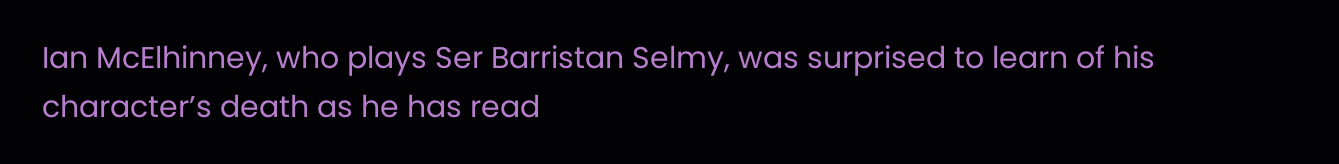Ian McElhinney, who plays Ser Barristan Selmy, was surprised to learn of his character’s death as he has read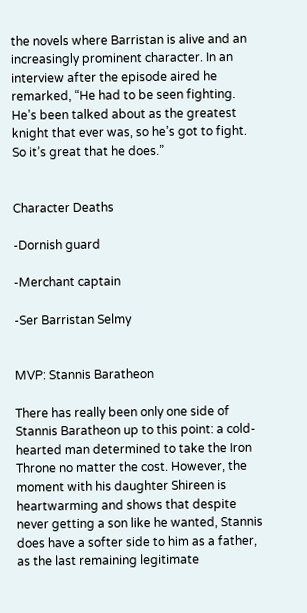the novels where Barristan is alive and an increasingly prominent character. In an interview after the episode aired he remarked, “He had to be seen fighting. He’s been talked about as the greatest knight that ever was, so he’s got to fight. So it’s great that he does.”


Character Deaths

-Dornish guard

-Merchant captain

-Ser Barristan Selmy


MVP: Stannis Baratheon

There has really been only one side of Stannis Baratheon up to this point: a cold-hearted man determined to take the Iron Throne no matter the cost. However, the moment with his daughter Shireen is heartwarming and shows that despite never getting a son like he wanted, Stannis does have a softer side to him as a father, as the last remaining legitimate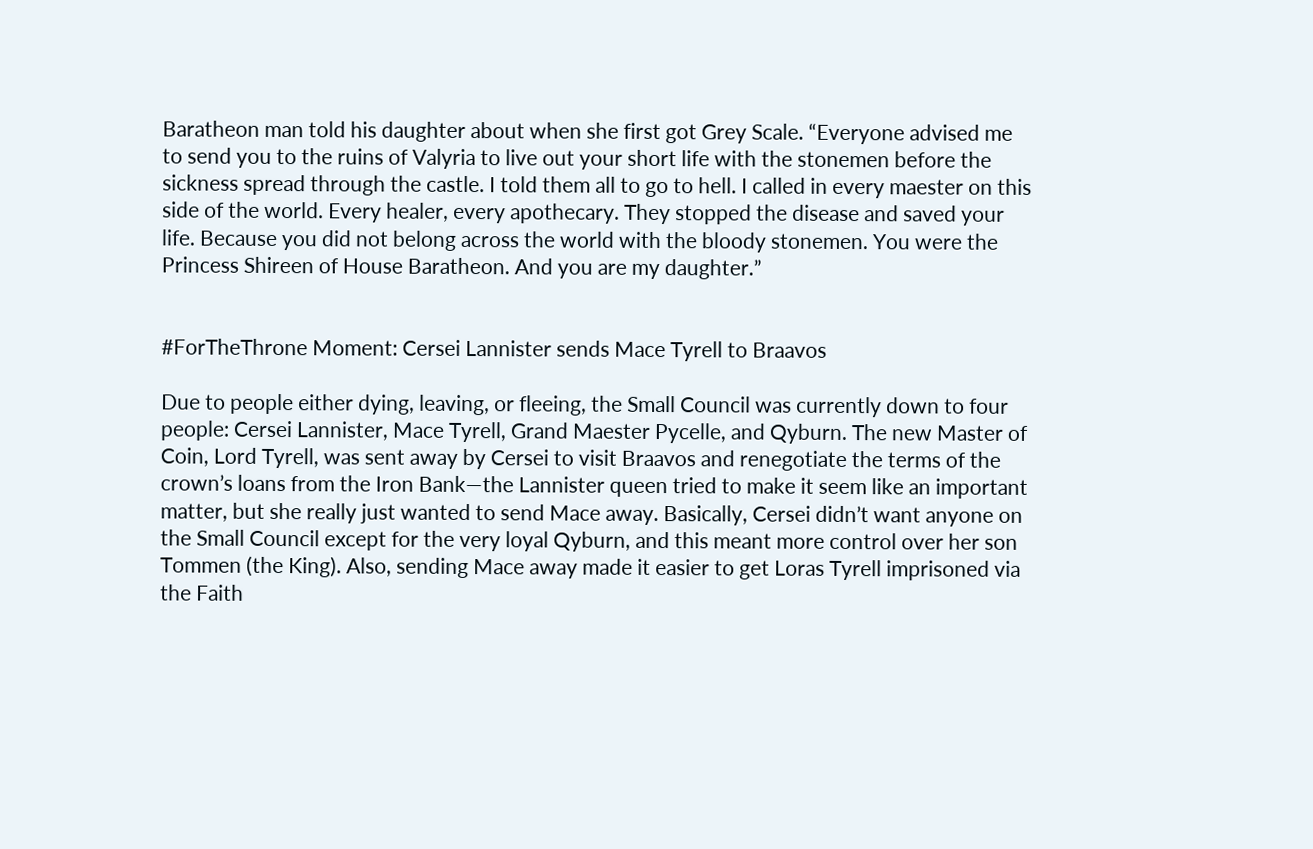Baratheon man told his daughter about when she first got Grey Scale. “Everyone advised me to send you to the ruins of Valyria to live out your short life with the stonemen before the sickness spread through the castle. I told them all to go to hell. I called in every maester on this side of the world. Every healer, every apothecary. They stopped the disease and saved your life. Because you did not belong across the world with the bloody stonemen. You were the Princess Shireen of House Baratheon. And you are my daughter.”


#ForTheThrone Moment: Cersei Lannister sends Mace Tyrell to Braavos

Due to people either dying, leaving, or fleeing, the Small Council was currently down to four people: Cersei Lannister, Mace Tyrell, Grand Maester Pycelle, and Qyburn. The new Master of Coin, Lord Tyrell, was sent away by Cersei to visit Braavos and renegotiate the terms of the crown’s loans from the Iron Bank—the Lannister queen tried to make it seem like an important matter, but she really just wanted to send Mace away. Basically, Cersei didn’t want anyone on the Small Council except for the very loyal Qyburn, and this meant more control over her son Tommen (the King). Also, sending Mace away made it easier to get Loras Tyrell imprisoned via the Faith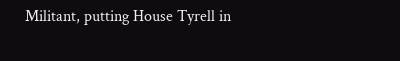Militant, putting House Tyrell in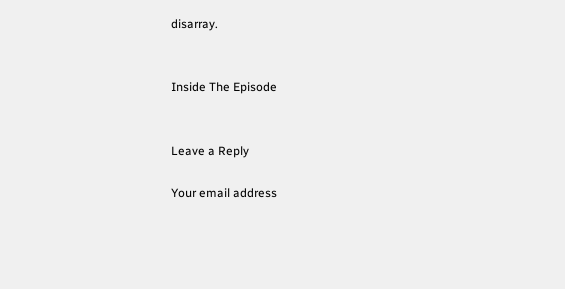disarray.


Inside The Episode


Leave a Reply

Your email address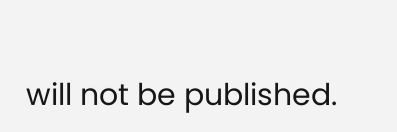will not be published.